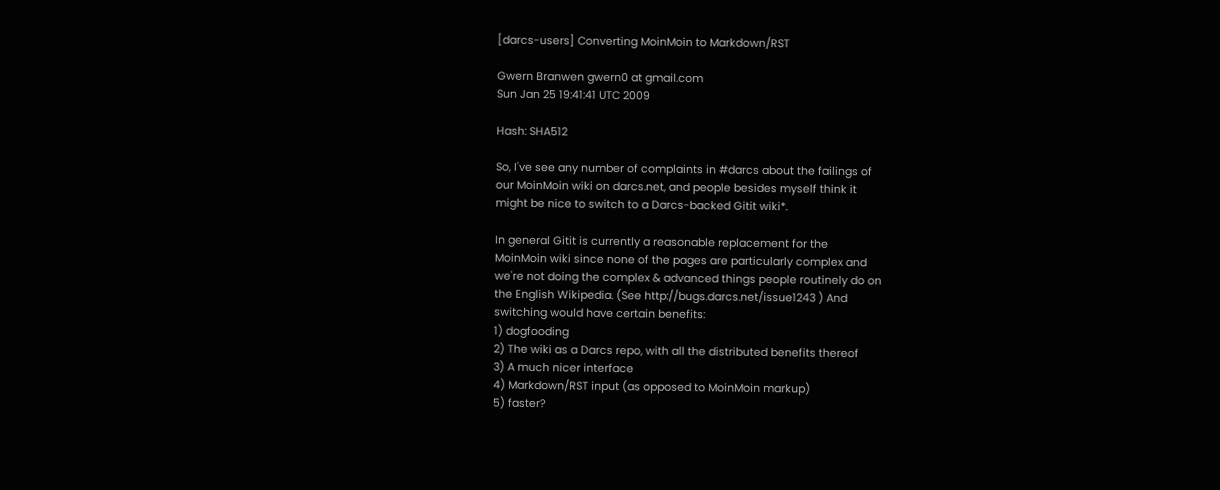[darcs-users] Converting MoinMoin to Markdown/RST

Gwern Branwen gwern0 at gmail.com
Sun Jan 25 19:41:41 UTC 2009

Hash: SHA512

So, I've see any number of complaints in #darcs about the failings of
our MoinMoin wiki on darcs.net, and people besides myself think it
might be nice to switch to a Darcs-backed Gitit wiki*.

In general Gitit is currently a reasonable replacement for the
MoinMoin wiki since none of the pages are particularly complex and
we're not doing the complex & advanced things people routinely do on
the English Wikipedia. (See http://bugs.darcs.net/issue1243 ) And
switching would have certain benefits:
1) dogfooding
2) The wiki as a Darcs repo, with all the distributed benefits thereof
3) A much nicer interface
4) Markdown/RST input (as opposed to MoinMoin markup)
5) faster?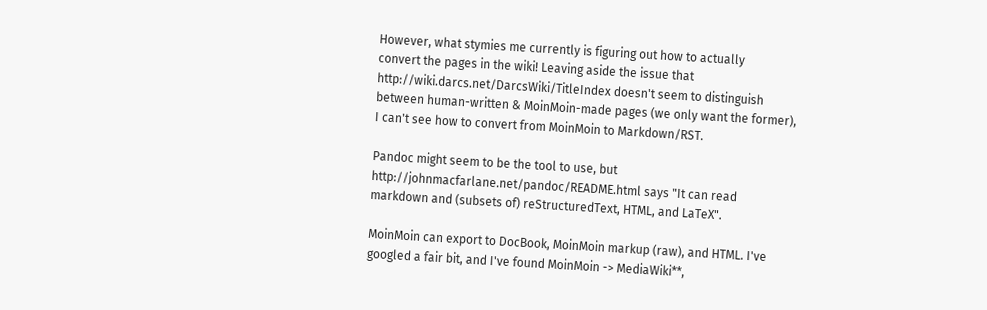However, what stymies me currently is figuring out how to actually
convert the pages in the wiki! Leaving aside the issue that
http://wiki.darcs.net/DarcsWiki/TitleIndex doesn't seem to distinguish
between human-written & MoinMoin-made pages (we only want the former),
I can't see how to convert from MoinMoin to Markdown/RST.

Pandoc might seem to be the tool to use, but
http://johnmacfarlane.net/pandoc/README.html says "It can read
markdown and (subsets of) reStructuredText, HTML, and LaTeX".

MoinMoin can export to DocBook, MoinMoin markup (raw), and HTML. I've
googled a fair bit, and I've found MoinMoin -> MediaWiki**,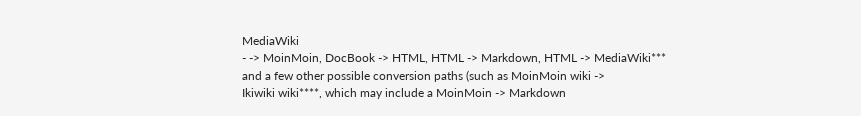MediaWiki
- -> MoinMoin, DocBook -> HTML, HTML -> Markdown, HTML -> MediaWiki***
and a few other possible conversion paths (such as MoinMoin wiki ->
Ikiwiki wiki****, which may include a MoinMoin -> Markdown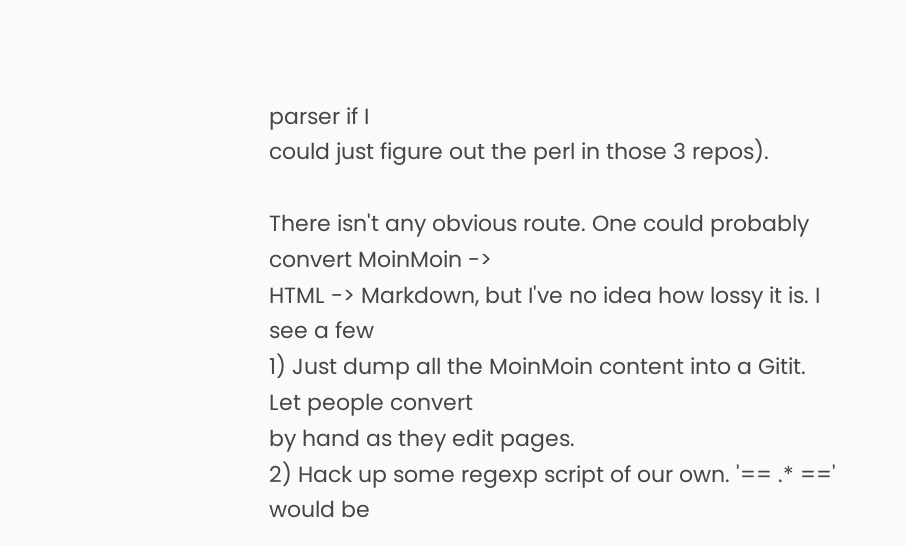parser if I
could just figure out the perl in those 3 repos).

There isn't any obvious route. One could probably convert MoinMoin ->
HTML -> Markdown, but I've no idea how lossy it is. I see a few
1) Just dump all the MoinMoin content into a Gitit. Let people convert
by hand as they edit pages.
2) Hack up some regexp script of our own. '== .* ==' would be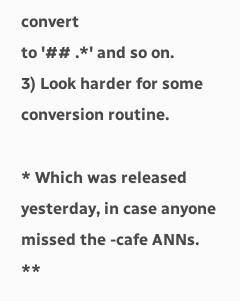convert
to '## .*' and so on.
3) Look harder for some conversion routine.

* Which was released yesterday, in case anyone missed the -cafe ANNs.
**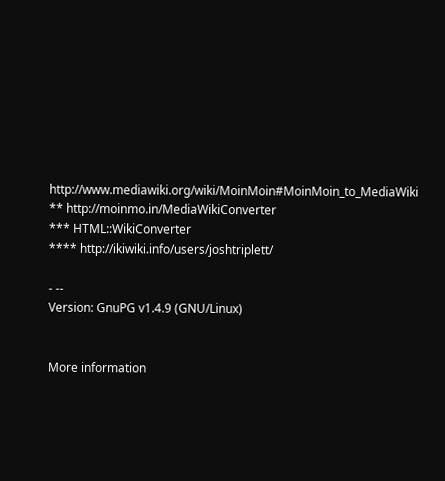http://www.mediawiki.org/wiki/MoinMoin#MoinMoin_to_MediaWiki
** http://moinmo.in/MediaWikiConverter
*** HTML::WikiConverter
**** http://ikiwiki.info/users/joshtriplett/

- --
Version: GnuPG v1.4.9 (GNU/Linux)


More information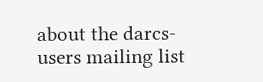about the darcs-users mailing list